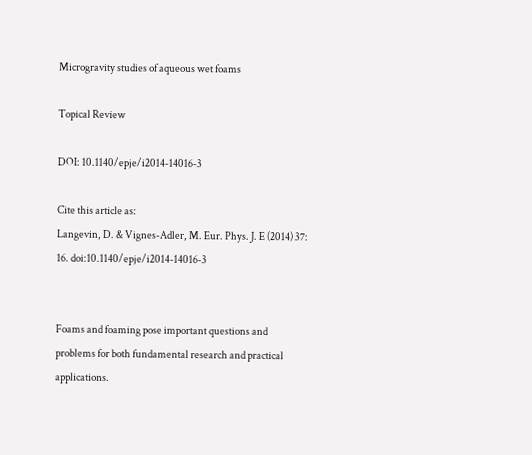Microgravity studies of aqueous wet foams

Topical Review

DOI: 10.1140/epje/i2014-14016-3

Cite this article as:
Langevin, D. & Vignes-Adler, M. Eur. Phys. J. E (2014) 37: 16. doi:10.1140/epje/i2014-14016-3


Foams and foaming pose important questions and problems for both fundamental research and practical applications.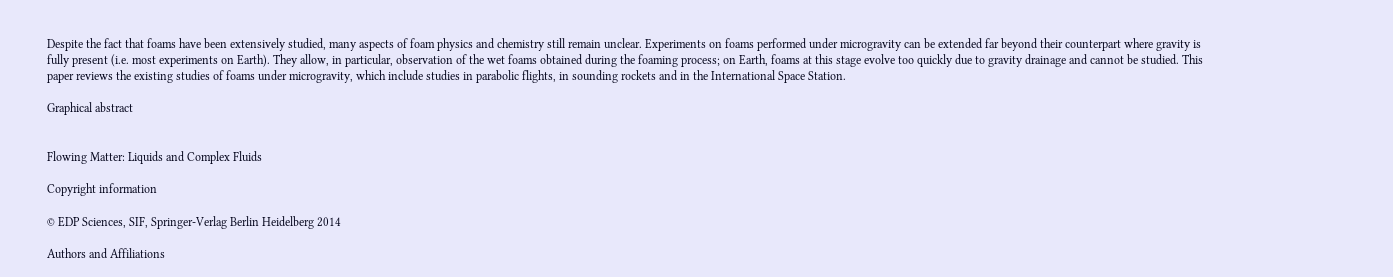Despite the fact that foams have been extensively studied, many aspects of foam physics and chemistry still remain unclear. Experiments on foams performed under microgravity can be extended far beyond their counterpart where gravity is fully present (i.e. most experiments on Earth). They allow, in particular, observation of the wet foams obtained during the foaming process; on Earth, foams at this stage evolve too quickly due to gravity drainage and cannot be studied. This paper reviews the existing studies of foams under microgravity, which include studies in parabolic flights, in sounding rockets and in the International Space Station.

Graphical abstract


Flowing Matter: Liquids and Complex Fluids

Copyright information

© EDP Sciences, SIF, Springer-Verlag Berlin Heidelberg 2014

Authors and Affiliations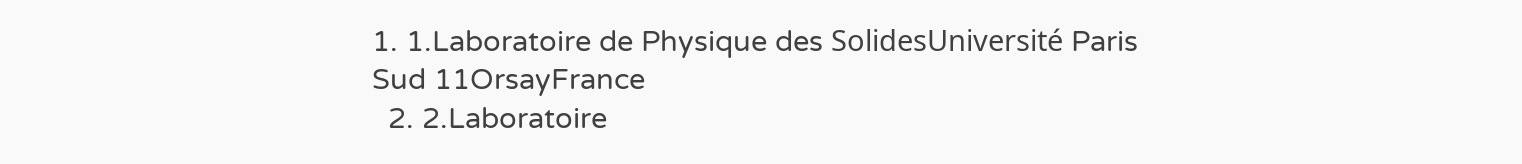1. 1.Laboratoire de Physique des SolidesUniversité Paris Sud 11OrsayFrance
  2. 2.Laboratoire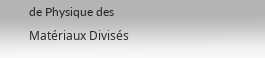de Physique des Matériaux Divisés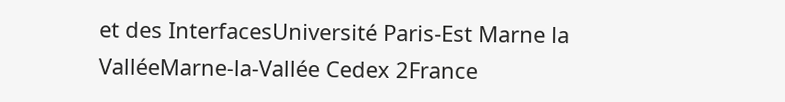et des InterfacesUniversité Paris-Est Marne la ValléeMarne-la-Vallée Cedex 2France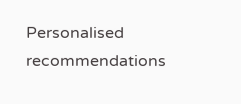Personalised recommendations